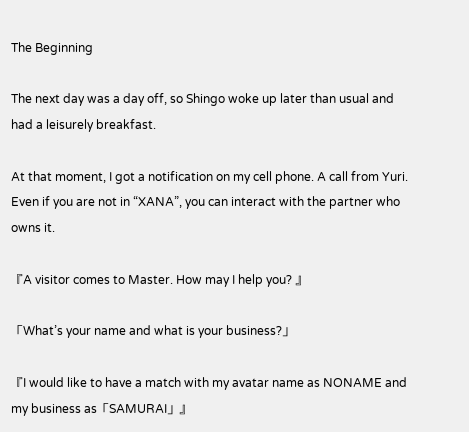The Beginning

The next day was a day off, so Shingo woke up later than usual and had a leisurely breakfast.

At that moment, I got a notification on my cell phone. A call from Yuri. Even if you are not in “XANA”, you can interact with the partner who owns it.

『A visitor comes to Master. How may I help you? 』

「What’s your name and what is your business?」

『I would like to have a match with my avatar name as NONAME and my business as「SAMURAI」』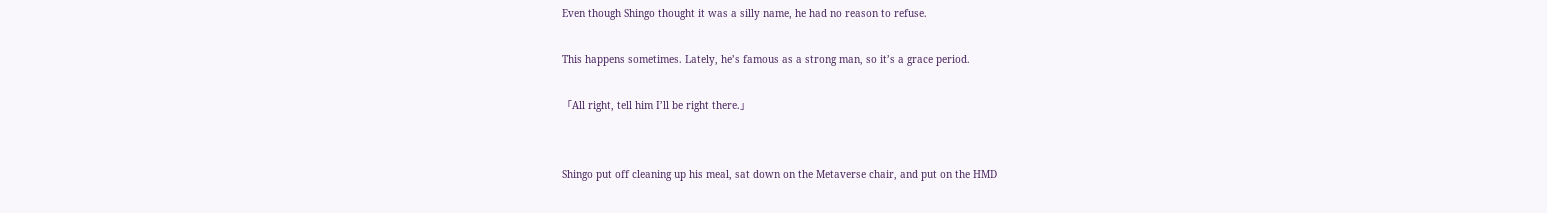Even though Shingo thought it was a silly name, he had no reason to refuse.

This happens sometimes. Lately, he’s famous as a strong man, so it’s a grace period.

「All right, tell him I’ll be right there.」


Shingo put off cleaning up his meal, sat down on the Metaverse chair, and put on the HMD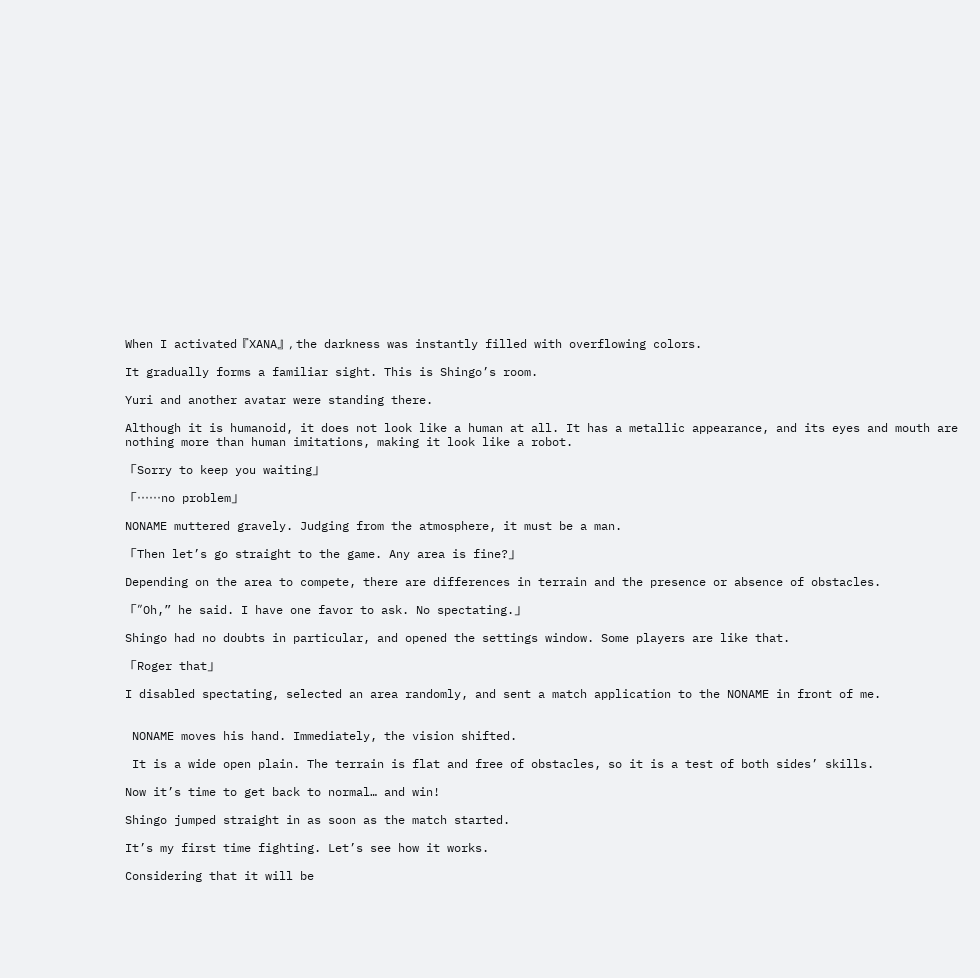When I activated『XANA』, the darkness was instantly filled with overflowing colors.

It gradually forms a familiar sight. This is Shingo’s room.

Yuri and another avatar were standing there.

Although it is humanoid, it does not look like a human at all. It has a metallic appearance, and its eyes and mouth are nothing more than human imitations, making it look like a robot.

「Sorry to keep you waiting」

「……no problem」

NONAME muttered gravely. Judging from the atmosphere, it must be a man.

「Then let’s go straight to the game. Any area is fine?」

Depending on the area to compete, there are differences in terrain and the presence or absence of obstacles.

「”Oh,” he said. I have one favor to ask. No spectating.」

Shingo had no doubts in particular, and opened the settings window. Some players are like that.

「Roger that」

I disabled spectating, selected an area randomly, and sent a match application to the NONAME in front of me.


 NONAME moves his hand. Immediately, the vision shifted.

 It is a wide open plain. The terrain is flat and free of obstacles, so it is a test of both sides’ skills.

Now it’s time to get back to normal… and win!

Shingo jumped straight in as soon as the match started.

It’s my first time fighting. Let’s see how it works.

Considering that it will be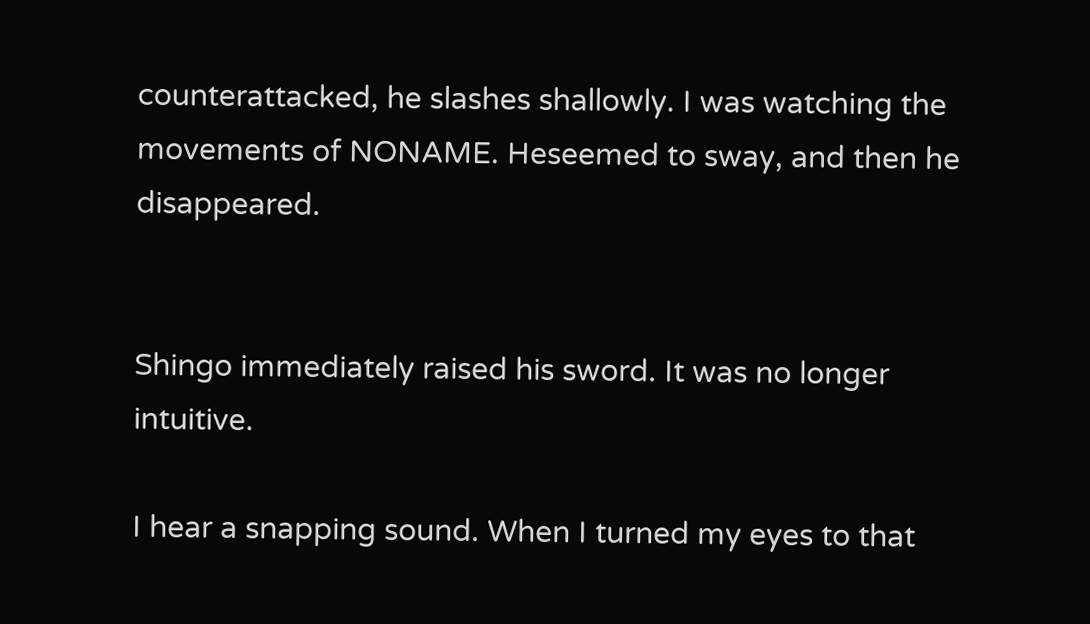counterattacked, he slashes shallowly. I was watching the movements of NONAME. Heseemed to sway, and then he disappeared.


Shingo immediately raised his sword. It was no longer intuitive.

I hear a snapping sound. When I turned my eyes to that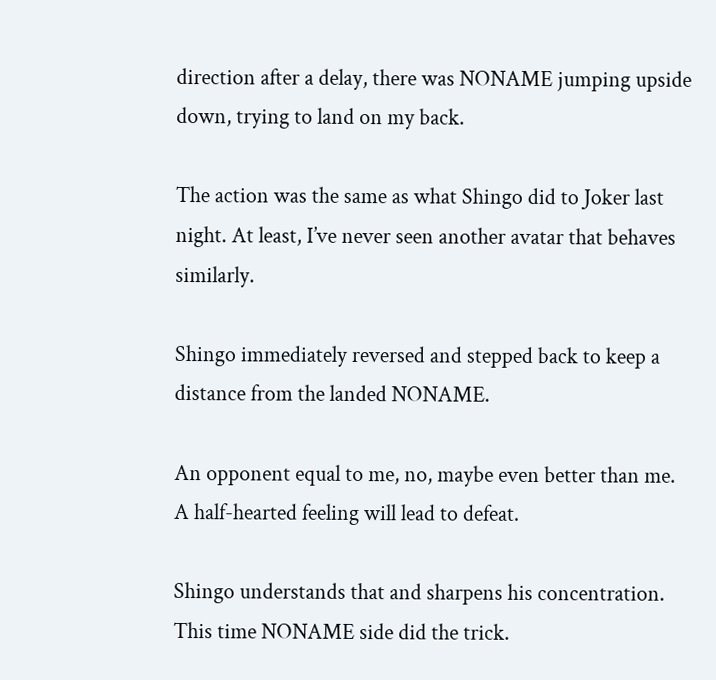direction after a delay, there was NONAME jumping upside down, trying to land on my back.

The action was the same as what Shingo did to Joker last night. At least, I’ve never seen another avatar that behaves similarly.

Shingo immediately reversed and stepped back to keep a distance from the landed NONAME.

An opponent equal to me, no, maybe even better than me. A half-hearted feeling will lead to defeat.

Shingo understands that and sharpens his concentration. This time NONAME side did the trick.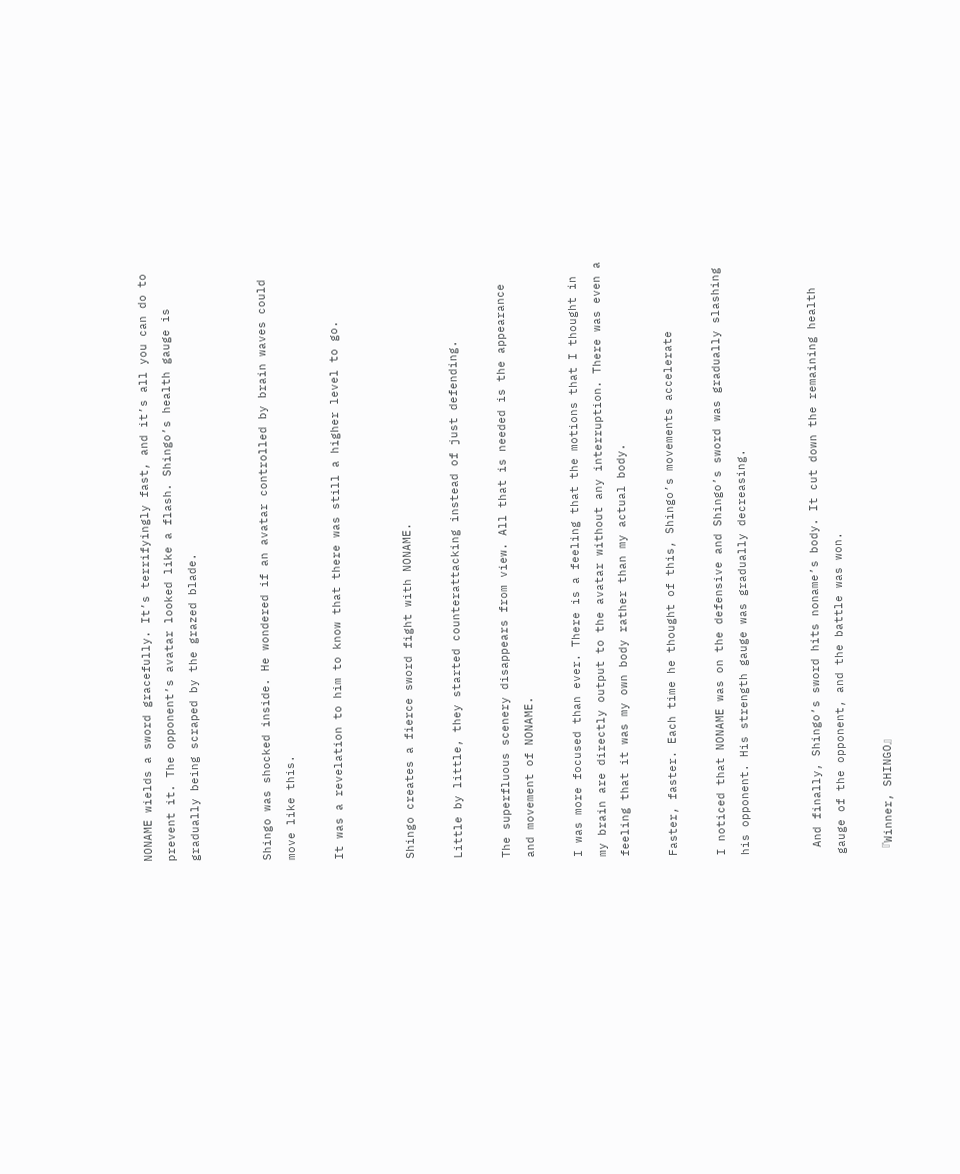NONAME wields a sword gracefully. It’s terrifyingly fast, and it’s all you can do to prevent it. The opponent’s avatar looked like a flash. Shingo’s health gauge is gradually being scraped by the grazed blade.


Shingo was shocked inside. He wondered if an avatar controlled by brain waves could move like this.

It was a revelation to him to know that there was still a higher level to go.


Shingo creates a fierce sword fight with NONAME.

Little by little, they started counterattacking instead of just defending.

The superfluous scenery disappears from view. All that is needed is the appearance and movement of NONAME.

I was more focused than ever. There is a feeling that the motions that I thought in my brain are directly output to the avatar without any interruption. There was even a feeling that it was my own body rather than my actual body.

Faster, faster. Each time he thought of this, Shingo’s movements accelerate

I noticed that NONAME was on the defensive and Shingo’s sword was gradually slashing his opponent. His strength gauge was gradually decreasing.


 And finally, Shingo’s sword hits noname’s body. It cut down the remaining health gauge of the opponent, and the battle was won.

『Winner, SHINGO』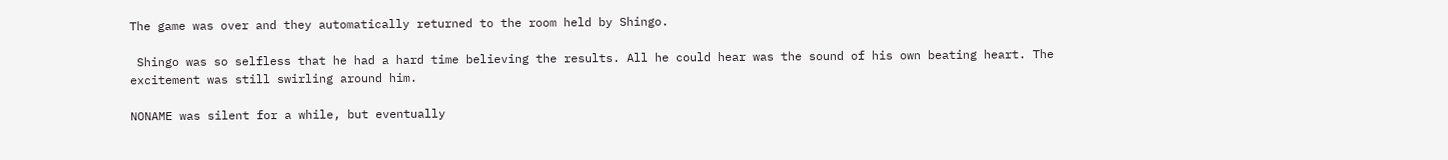The game was over and they automatically returned to the room held by Shingo.

 Shingo was so selfless that he had a hard time believing the results. All he could hear was the sound of his own beating heart. The excitement was still swirling around him.

NONAME was silent for a while, but eventually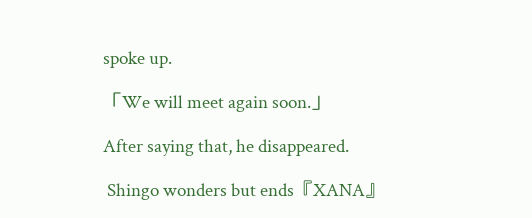spoke up.

「We will meet again soon.」

After saying that, he disappeared.

 Shingo wonders but ends『XANA』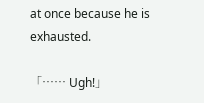at once because he is exhausted.

「…… Ugh!」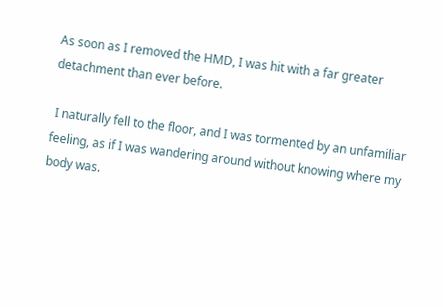As soon as I removed the HMD, I was hit with a far greater detachment than ever before.

 I naturally fell to the floor, and I was tormented by an unfamiliar feeling, as if I was wandering around without knowing where my body was.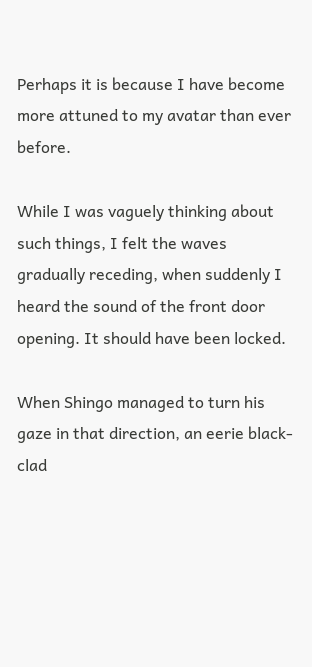Perhaps it is because I have become more attuned to my avatar than ever before.

While I was vaguely thinking about such things, I felt the waves gradually receding, when suddenly I heard the sound of the front door opening. It should have been locked.

When Shingo managed to turn his gaze in that direction, an eerie black-clad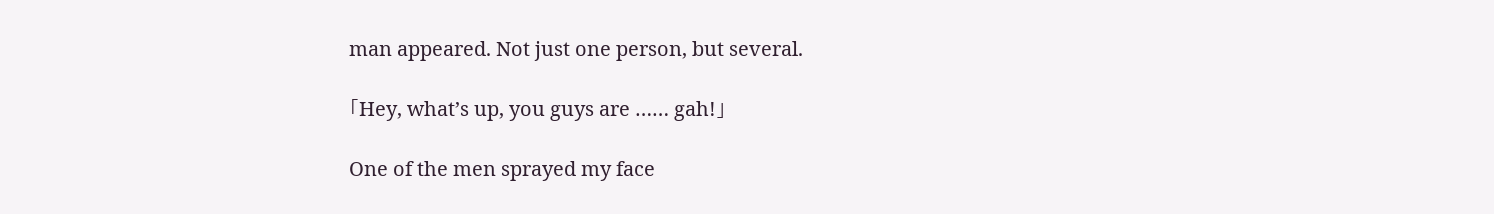man appeared. Not just one person, but several.

「Hey, what’s up, you guys are …… gah!」

One of the men sprayed my face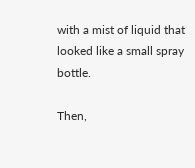with a mist of liquid that looked like a small spray bottle.

Then,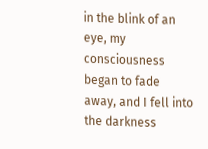in the blink of an eye, my consciousness began to fade away, and I fell into the darkness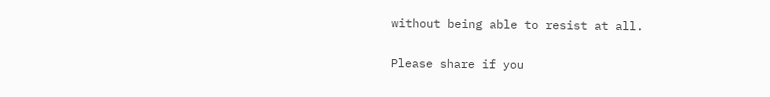without being able to resist at all.

Please share if you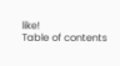like!
Table of contents